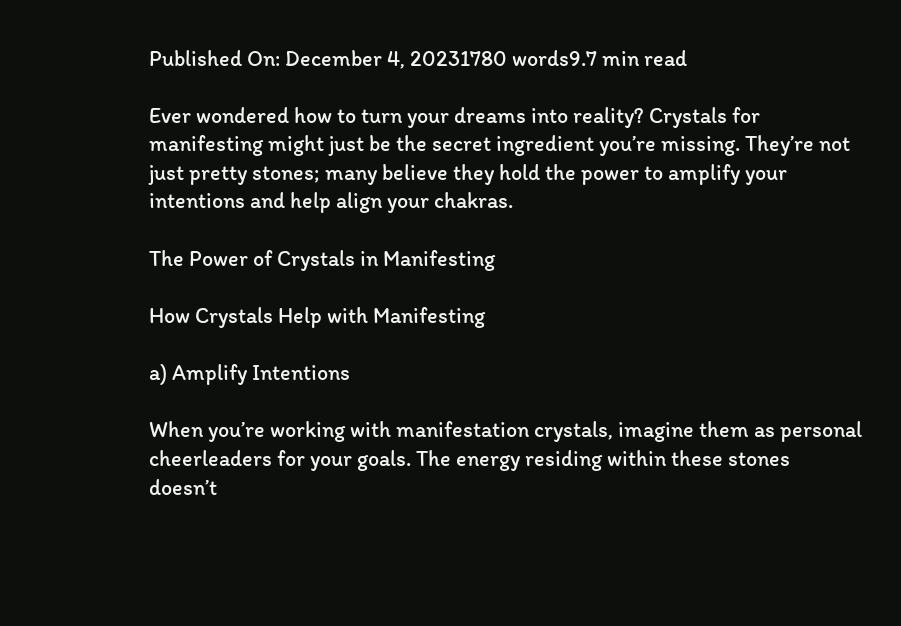Published On: December 4, 20231780 words9.7 min read

Ever wondered how to turn your dreams into reality? Crystals for manifesting might just be the secret ingredient you’re missing. They’re not just pretty stones; many believe they hold the power to amplify your intentions and help align your chakras.

The Power of Crystals in Manifesting

How Crystals Help with Manifesting

a) Amplify Intentions

When you’re working with manifestation crystals, imagine them as personal cheerleaders for your goals. The energy residing within these stones doesn’t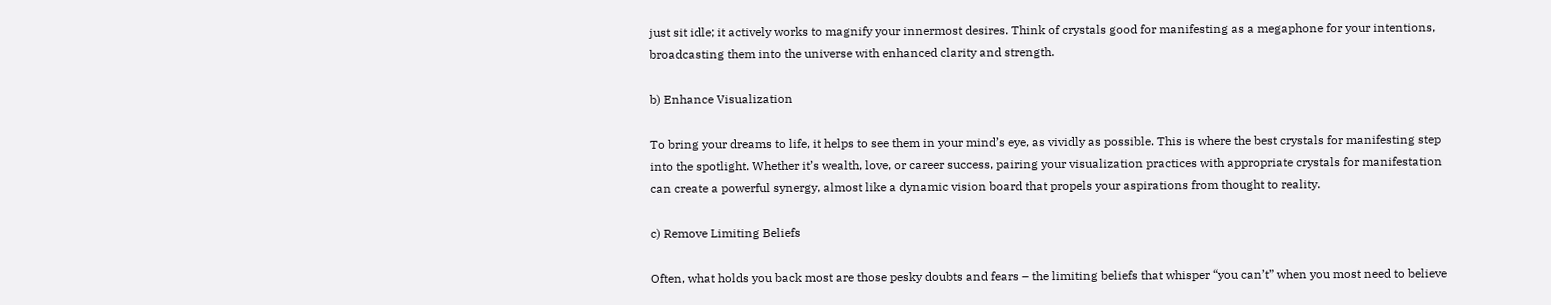just sit idle; it actively works to magnify your innermost desires. Think of crystals good for manifesting as a megaphone for your intentions, broadcasting them into the universe with enhanced clarity and strength.

b) Enhance Visualization

To bring your dreams to life, it helps to see them in your mind’s eye, as vividly as possible. This is where the best crystals for manifesting step into the spotlight. Whether it’s wealth, love, or career success, pairing your visualization practices with appropriate crystals for manifestation can create a powerful synergy, almost like a dynamic vision board that propels your aspirations from thought to reality.

c) Remove Limiting Beliefs

Often, what holds you back most are those pesky doubts and fears – the limiting beliefs that whisper “you can’t” when you most need to believe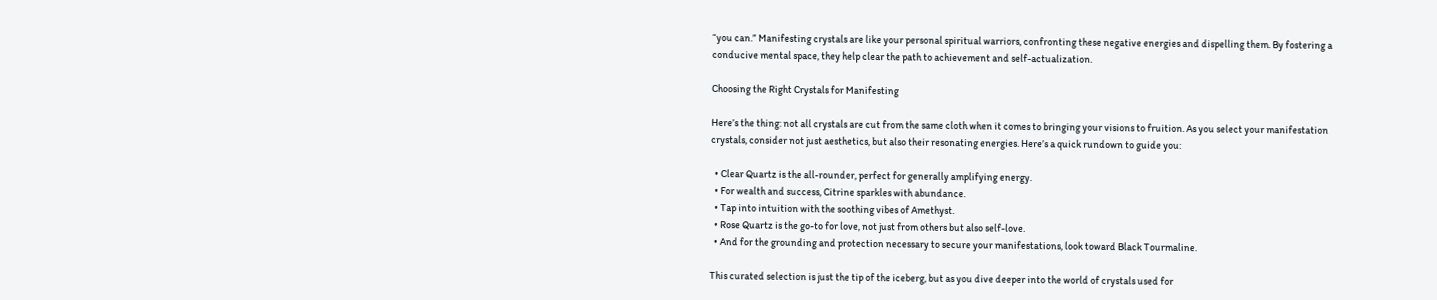“you can.” Manifesting crystals are like your personal spiritual warriors, confronting these negative energies and dispelling them. By fostering a conducive mental space, they help clear the path to achievement and self-actualization.

Choosing the Right Crystals for Manifesting

Here’s the thing: not all crystals are cut from the same cloth when it comes to bringing your visions to fruition. As you select your manifestation crystals, consider not just aesthetics, but also their resonating energies. Here’s a quick rundown to guide you:

  • Clear Quartz is the all-rounder, perfect for generally amplifying energy.
  • For wealth and success, Citrine sparkles with abundance.
  • Tap into intuition with the soothing vibes of Amethyst.
  • Rose Quartz is the go-to for love, not just from others but also self-love.
  • And for the grounding and protection necessary to secure your manifestations, look toward Black Tourmaline.

This curated selection is just the tip of the iceberg, but as you dive deeper into the world of crystals used for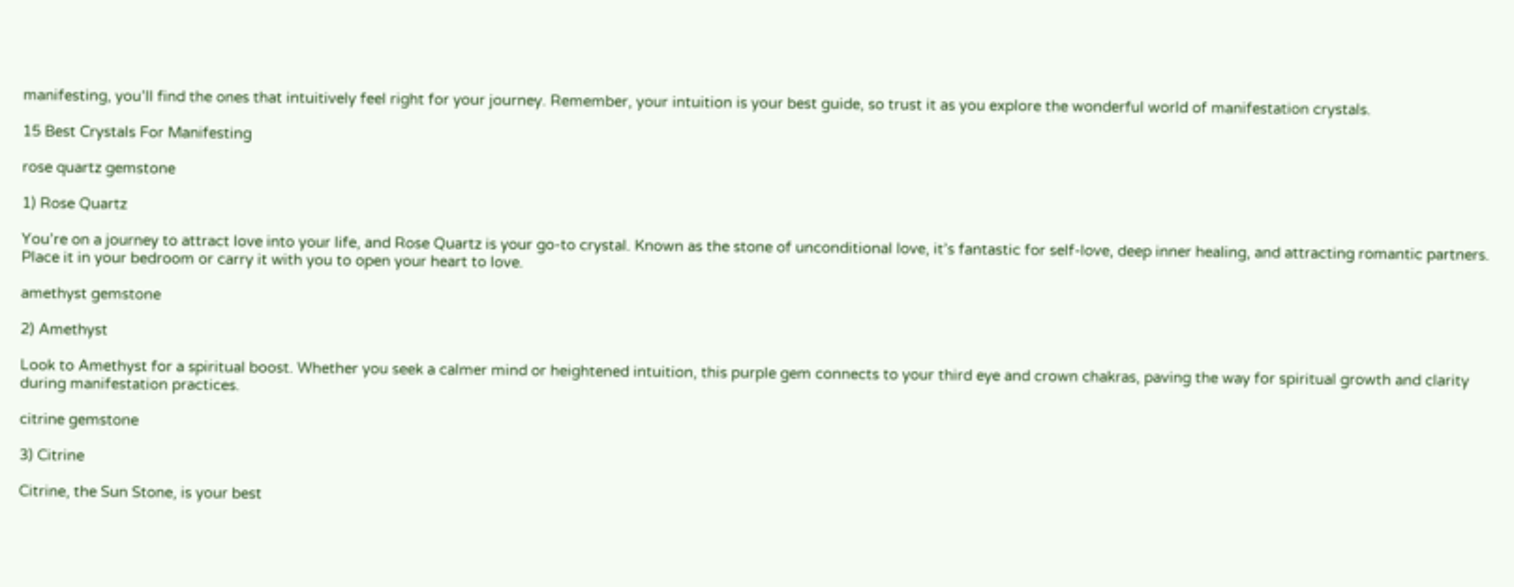manifesting, you’ll find the ones that intuitively feel right for your journey. Remember, your intuition is your best guide, so trust it as you explore the wonderful world of manifestation crystals.

15 Best Crystals For Manifesting

rose quartz gemstone

1) Rose Quartz

You’re on a journey to attract love into your life, and Rose Quartz is your go-to crystal. Known as the stone of unconditional love, it’s fantastic for self-love, deep inner healing, and attracting romantic partners. Place it in your bedroom or carry it with you to open your heart to love.

amethyst gemstone

2) Amethyst

Look to Amethyst for a spiritual boost. Whether you seek a calmer mind or heightened intuition, this purple gem connects to your third eye and crown chakras, paving the way for spiritual growth and clarity during manifestation practices.

citrine gemstone

3) Citrine

Citrine, the Sun Stone, is your best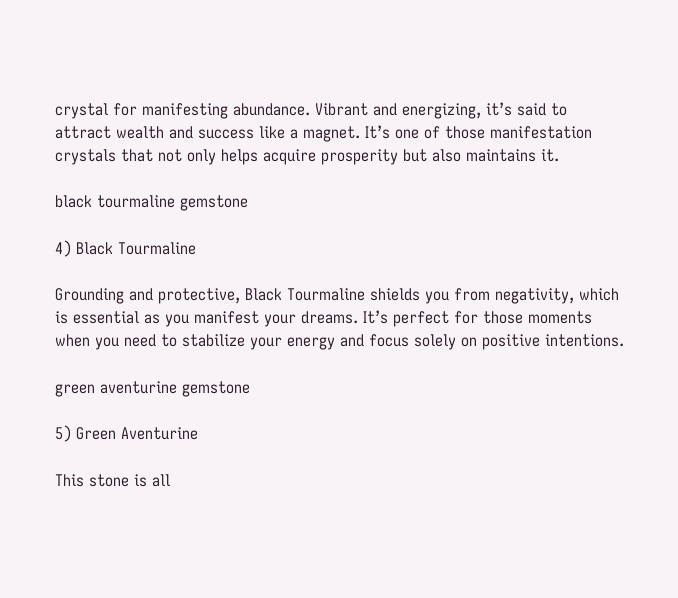crystal for manifesting abundance. Vibrant and energizing, it’s said to attract wealth and success like a magnet. It’s one of those manifestation crystals that not only helps acquire prosperity but also maintains it.

black tourmaline gemstone

4) Black Tourmaline

Grounding and protective, Black Tourmaline shields you from negativity, which is essential as you manifest your dreams. It’s perfect for those moments when you need to stabilize your energy and focus solely on positive intentions.

green aventurine gemstone

5) Green Aventurine

This stone is all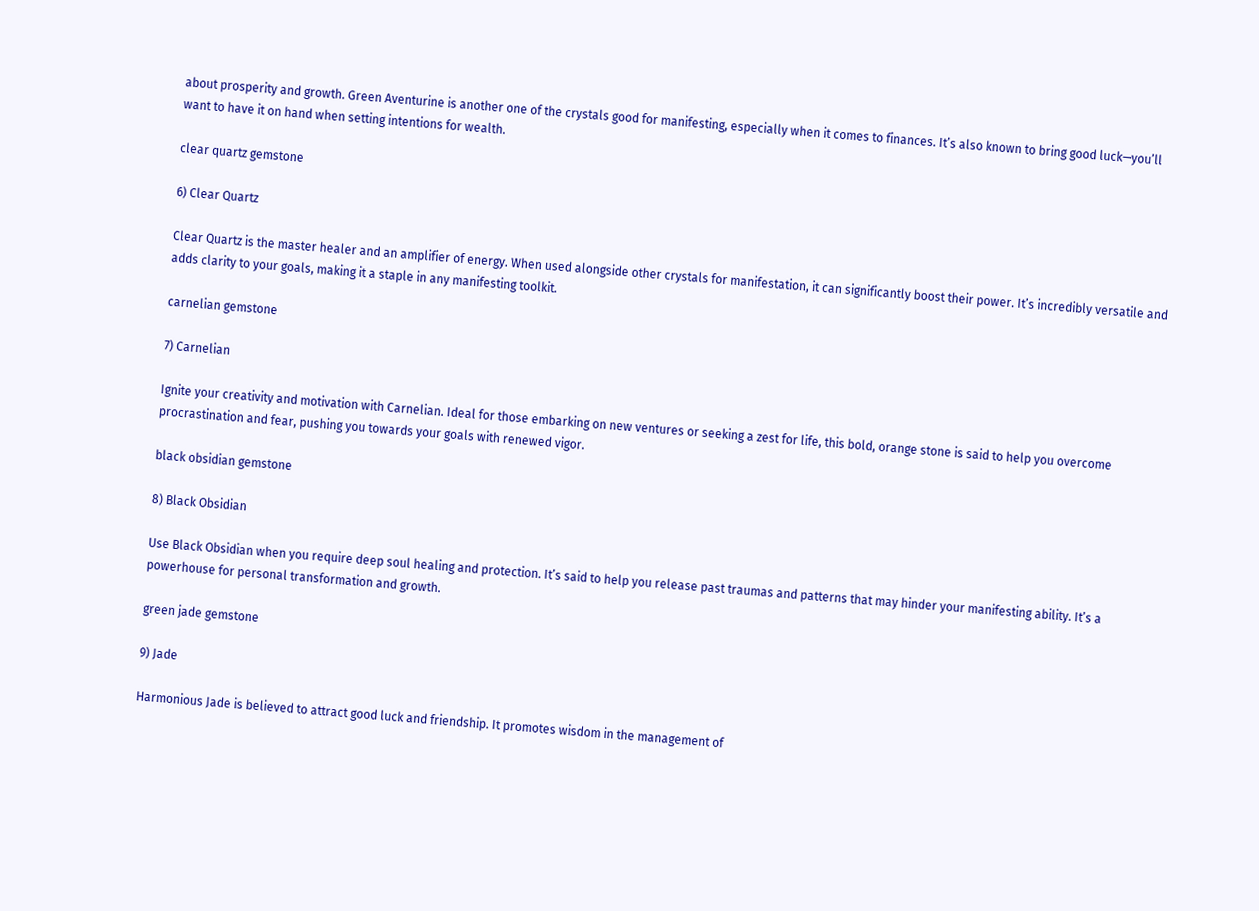about prosperity and growth. Green Aventurine is another one of the crystals good for manifesting, especially when it comes to finances. It’s also known to bring good luck—you’ll want to have it on hand when setting intentions for wealth.

clear quartz gemstone

6) Clear Quartz

Clear Quartz is the master healer and an amplifier of energy. When used alongside other crystals for manifestation, it can significantly boost their power. It’s incredibly versatile and adds clarity to your goals, making it a staple in any manifesting toolkit.

carnelian gemstone

7) Carnelian

Ignite your creativity and motivation with Carnelian. Ideal for those embarking on new ventures or seeking a zest for life, this bold, orange stone is said to help you overcome procrastination and fear, pushing you towards your goals with renewed vigor.

black obsidian gemstone

8) Black Obsidian

Use Black Obsidian when you require deep soul healing and protection. It’s said to help you release past traumas and patterns that may hinder your manifesting ability. It’s a powerhouse for personal transformation and growth.

green jade gemstone

9) Jade

Harmonious Jade is believed to attract good luck and friendship. It promotes wisdom in the management of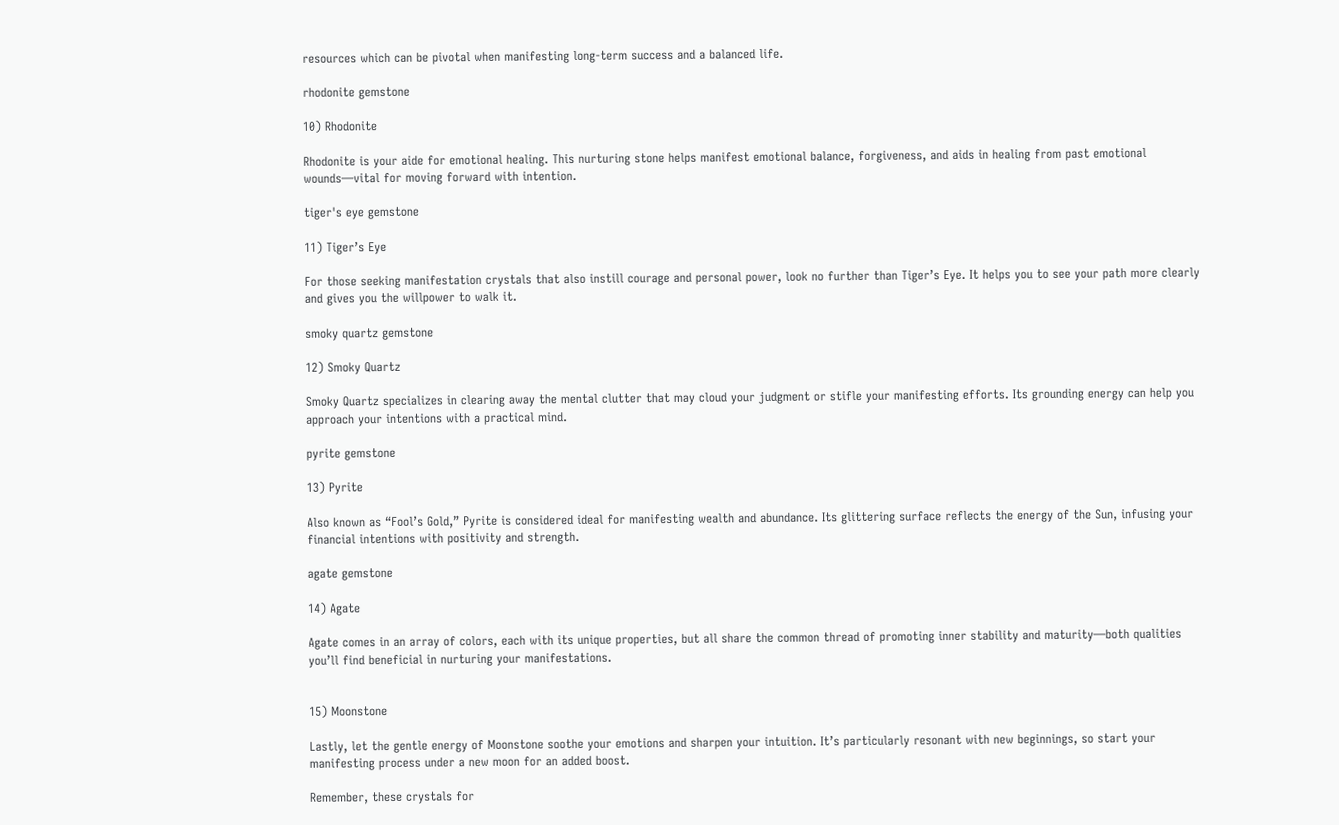resources which can be pivotal when manifesting long-term success and a balanced life.

rhodonite gemstone

10) Rhodonite

Rhodonite is your aide for emotional healing. This nurturing stone helps manifest emotional balance, forgiveness, and aids in healing from past emotional wounds—vital for moving forward with intention.

tiger's eye gemstone

11) Tiger’s Eye

For those seeking manifestation crystals that also instill courage and personal power, look no further than Tiger’s Eye. It helps you to see your path more clearly and gives you the willpower to walk it.

smoky quartz gemstone

12) Smoky Quartz

Smoky Quartz specializes in clearing away the mental clutter that may cloud your judgment or stifle your manifesting efforts. Its grounding energy can help you approach your intentions with a practical mind.

pyrite gemstone

13) Pyrite

Also known as “Fool’s Gold,” Pyrite is considered ideal for manifesting wealth and abundance. Its glittering surface reflects the energy of the Sun, infusing your financial intentions with positivity and strength.

agate gemstone

14) Agate

Agate comes in an array of colors, each with its unique properties, but all share the common thread of promoting inner stability and maturity—both qualities you’ll find beneficial in nurturing your manifestations.


15) Moonstone

Lastly, let the gentle energy of Moonstone soothe your emotions and sharpen your intuition. It’s particularly resonant with new beginnings, so start your manifesting process under a new moon for an added boost.

Remember, these crystals for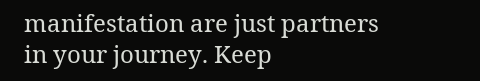manifestation are just partners in your journey. Keep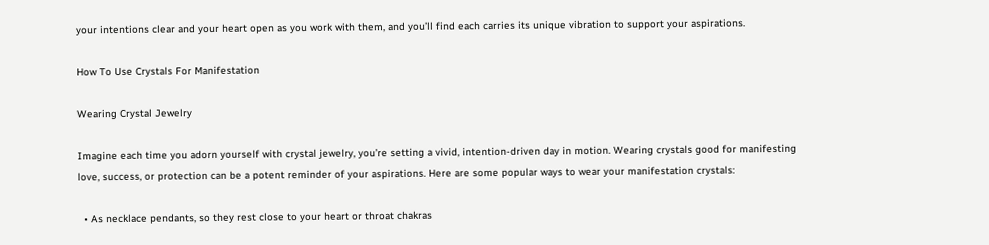your intentions clear and your heart open as you work with them, and you’ll find each carries its unique vibration to support your aspirations.

How To Use Crystals For Manifestation

Wearing Crystal Jewelry

Imagine each time you adorn yourself with crystal jewelry, you’re setting a vivid, intention-driven day in motion. Wearing crystals good for manifesting love, success, or protection can be a potent reminder of your aspirations. Here are some popular ways to wear your manifestation crystals:

  • As necklace pendants, so they rest close to your heart or throat chakras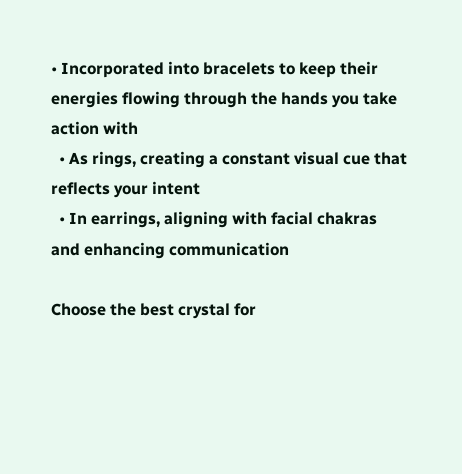• Incorporated into bracelets to keep their energies flowing through the hands you take action with
  • As rings, creating a constant visual cue that reflects your intent
  • In earrings, aligning with facial chakras and enhancing communication

Choose the best crystal for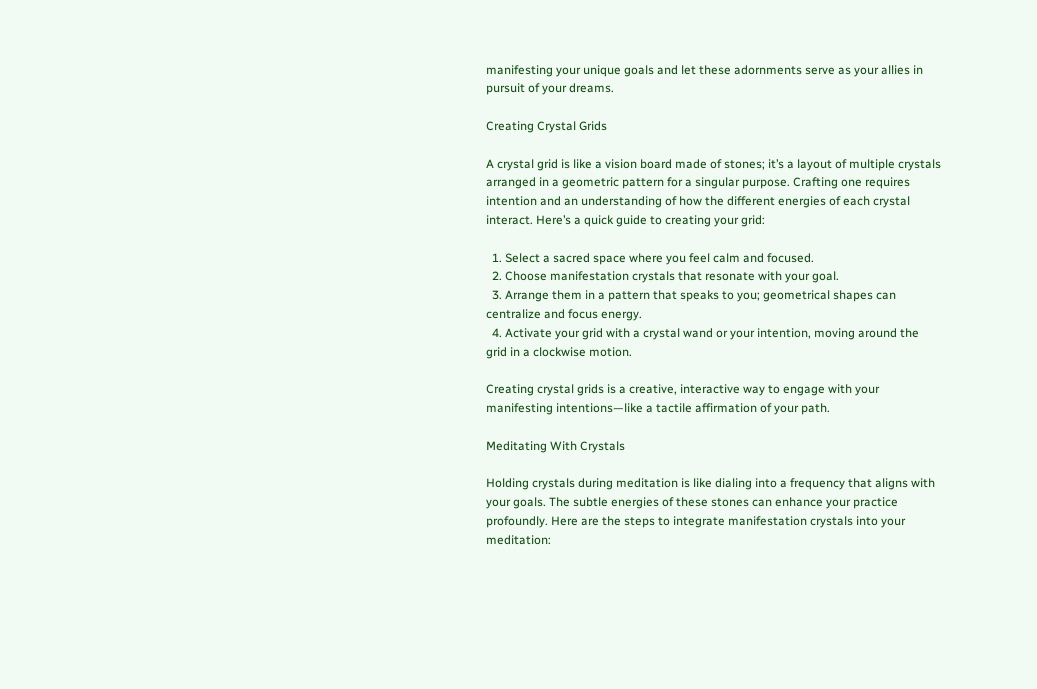manifesting your unique goals and let these adornments serve as your allies in pursuit of your dreams.

Creating Crystal Grids

A crystal grid is like a vision board made of stones; it’s a layout of multiple crystals arranged in a geometric pattern for a singular purpose. Crafting one requires intention and an understanding of how the different energies of each crystal interact. Here’s a quick guide to creating your grid:

  1. Select a sacred space where you feel calm and focused.
  2. Choose manifestation crystals that resonate with your goal.
  3. Arrange them in a pattern that speaks to you; geometrical shapes can centralize and focus energy.
  4. Activate your grid with a crystal wand or your intention, moving around the grid in a clockwise motion.

Creating crystal grids is a creative, interactive way to engage with your manifesting intentions—like a tactile affirmation of your path.

Meditating With Crystals

Holding crystals during meditation is like dialing into a frequency that aligns with your goals. The subtle energies of these stones can enhance your practice profoundly. Here are the steps to integrate manifestation crystals into your meditation: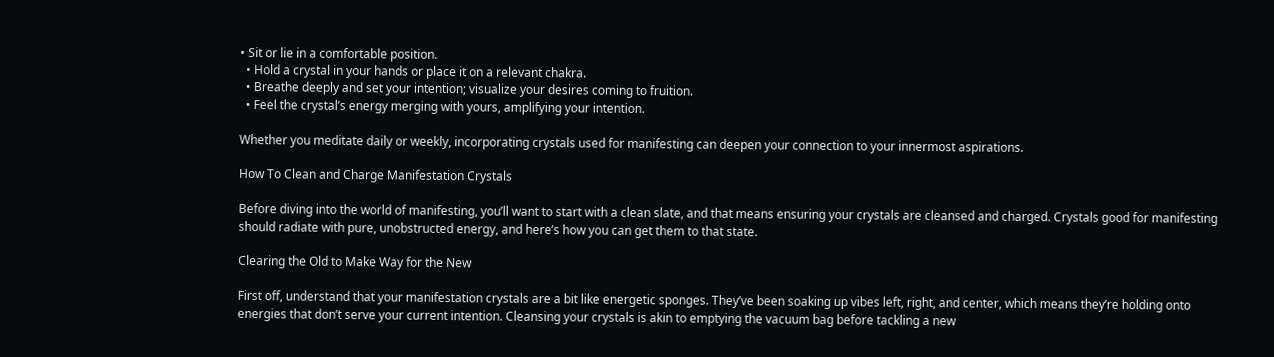• Sit or lie in a comfortable position.
  • Hold a crystal in your hands or place it on a relevant chakra.
  • Breathe deeply and set your intention; visualize your desires coming to fruition.
  • Feel the crystal’s energy merging with yours, amplifying your intention.

Whether you meditate daily or weekly, incorporating crystals used for manifesting can deepen your connection to your innermost aspirations.

How To Clean and Charge Manifestation Crystals

Before diving into the world of manifesting, you’ll want to start with a clean slate, and that means ensuring your crystals are cleansed and charged. Crystals good for manifesting should radiate with pure, unobstructed energy, and here’s how you can get them to that state.

Clearing the Old to Make Way for the New

First off, understand that your manifestation crystals are a bit like energetic sponges. They’ve been soaking up vibes left, right, and center, which means they’re holding onto energies that don’t serve your current intention. Cleansing your crystals is akin to emptying the vacuum bag before tackling a new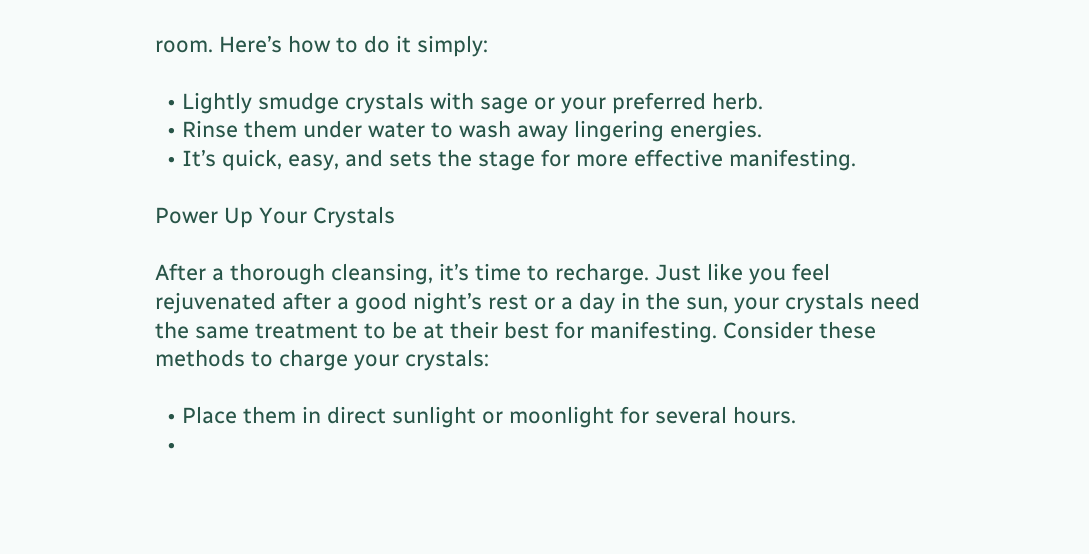room. Here’s how to do it simply:

  • Lightly smudge crystals with sage or your preferred herb.
  • Rinse them under water to wash away lingering energies.
  • It’s quick, easy, and sets the stage for more effective manifesting.

Power Up Your Crystals

After a thorough cleansing, it’s time to recharge. Just like you feel rejuvenated after a good night’s rest or a day in the sun, your crystals need the same treatment to be at their best for manifesting. Consider these methods to charge your crystals:

  • Place them in direct sunlight or moonlight for several hours.
  •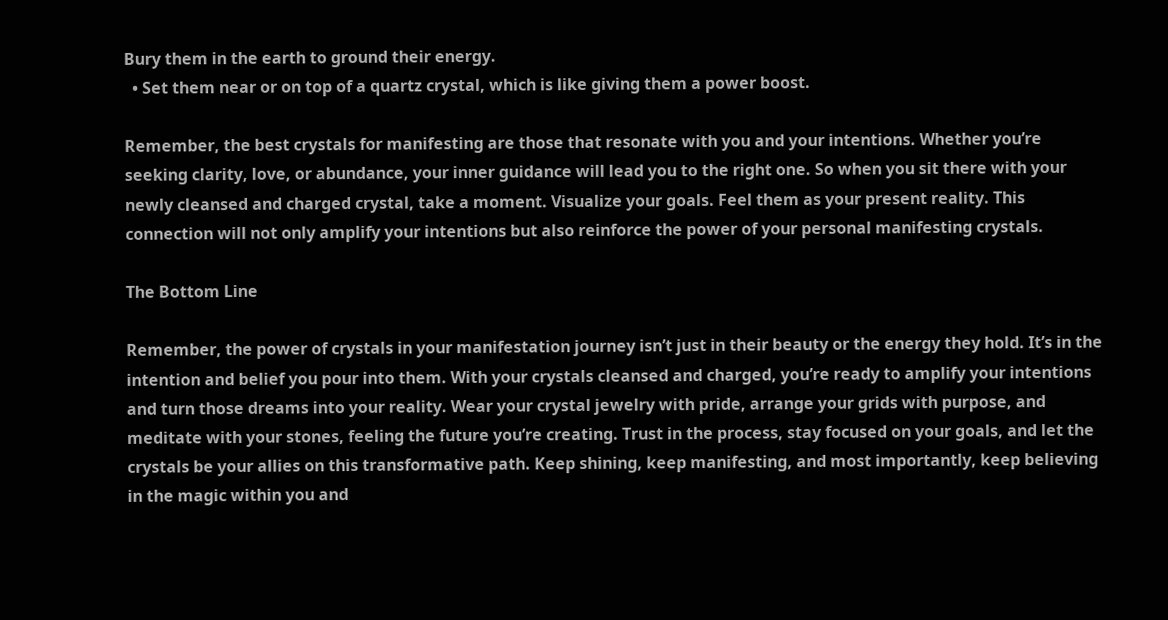Bury them in the earth to ground their energy.
  • Set them near or on top of a quartz crystal, which is like giving them a power boost.

Remember, the best crystals for manifesting are those that resonate with you and your intentions. Whether you’re seeking clarity, love, or abundance, your inner guidance will lead you to the right one. So when you sit there with your newly cleansed and charged crystal, take a moment. Visualize your goals. Feel them as your present reality. This connection will not only amplify your intentions but also reinforce the power of your personal manifesting crystals.

The Bottom Line

Remember, the power of crystals in your manifestation journey isn’t just in their beauty or the energy they hold. It’s in the intention and belief you pour into them. With your crystals cleansed and charged, you’re ready to amplify your intentions and turn those dreams into your reality. Wear your crystal jewelry with pride, arrange your grids with purpose, and meditate with your stones, feeling the future you’re creating. Trust in the process, stay focused on your goals, and let the crystals be your allies on this transformative path. Keep shining, keep manifesting, and most importantly, keep believing in the magic within you and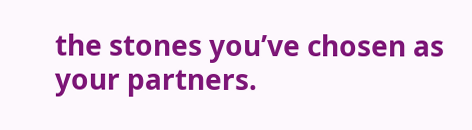the stones you’ve chosen as your partners.